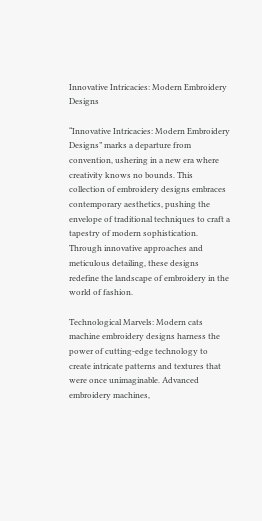Innovative Intricacies: Modern Embroidery Designs

“Innovative Intricacies: Modern Embroidery Designs” marks a departure from convention, ushering in a new era where creativity knows no bounds. This collection of embroidery designs embraces contemporary aesthetics, pushing the envelope of traditional techniques to craft a tapestry of modern sophistication. Through innovative approaches and meticulous detailing, these designs redefine the landscape of embroidery in the world of fashion.

Technological Marvels: Modern cats machine embroidery designs harness the power of cutting-edge technology to create intricate patterns and textures that were once unimaginable. Advanced embroidery machines,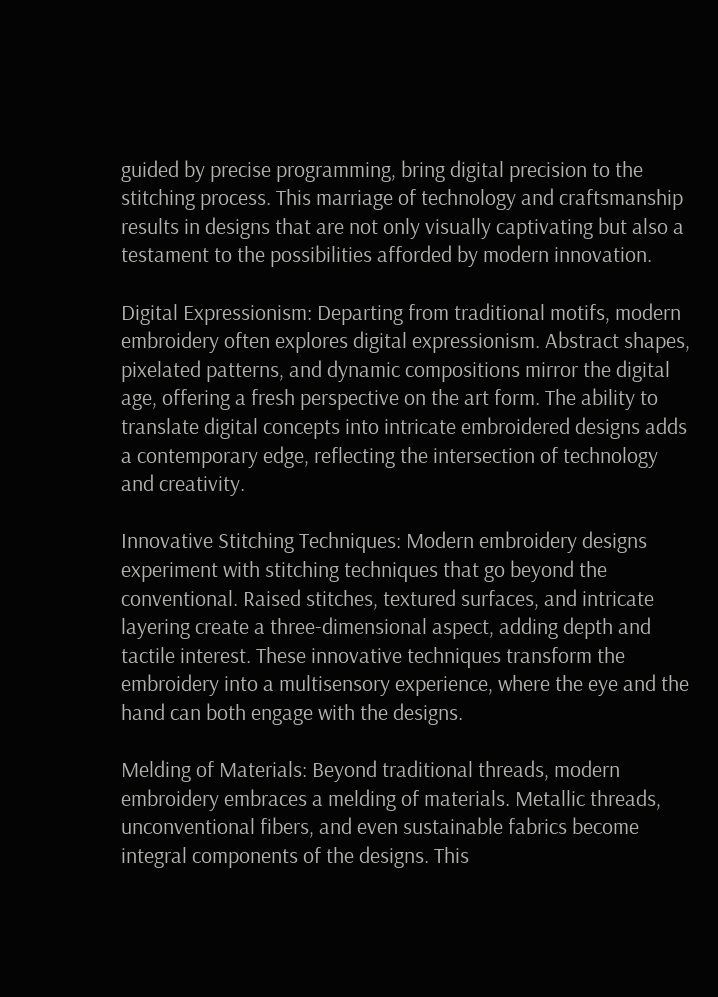guided by precise programming, bring digital precision to the stitching process. This marriage of technology and craftsmanship results in designs that are not only visually captivating but also a testament to the possibilities afforded by modern innovation.

Digital Expressionism: Departing from traditional motifs, modern embroidery often explores digital expressionism. Abstract shapes, pixelated patterns, and dynamic compositions mirror the digital age, offering a fresh perspective on the art form. The ability to translate digital concepts into intricate embroidered designs adds a contemporary edge, reflecting the intersection of technology and creativity.

Innovative Stitching Techniques: Modern embroidery designs experiment with stitching techniques that go beyond the conventional. Raised stitches, textured surfaces, and intricate layering create a three-dimensional aspect, adding depth and tactile interest. These innovative techniques transform the embroidery into a multisensory experience, where the eye and the hand can both engage with the designs.

Melding of Materials: Beyond traditional threads, modern embroidery embraces a melding of materials. Metallic threads, unconventional fibers, and even sustainable fabrics become integral components of the designs. This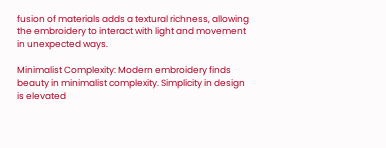fusion of materials adds a textural richness, allowing the embroidery to interact with light and movement in unexpected ways.

Minimalist Complexity: Modern embroidery finds beauty in minimalist complexity. Simplicity in design is elevated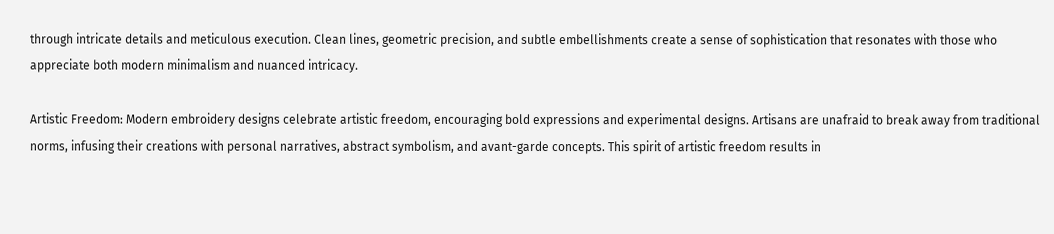through intricate details and meticulous execution. Clean lines, geometric precision, and subtle embellishments create a sense of sophistication that resonates with those who appreciate both modern minimalism and nuanced intricacy.

Artistic Freedom: Modern embroidery designs celebrate artistic freedom, encouraging bold expressions and experimental designs. Artisans are unafraid to break away from traditional norms, infusing their creations with personal narratives, abstract symbolism, and avant-garde concepts. This spirit of artistic freedom results in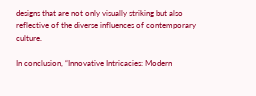designs that are not only visually striking but also reflective of the diverse influences of contemporary culture.

In conclusion, “Innovative Intricacies: Modern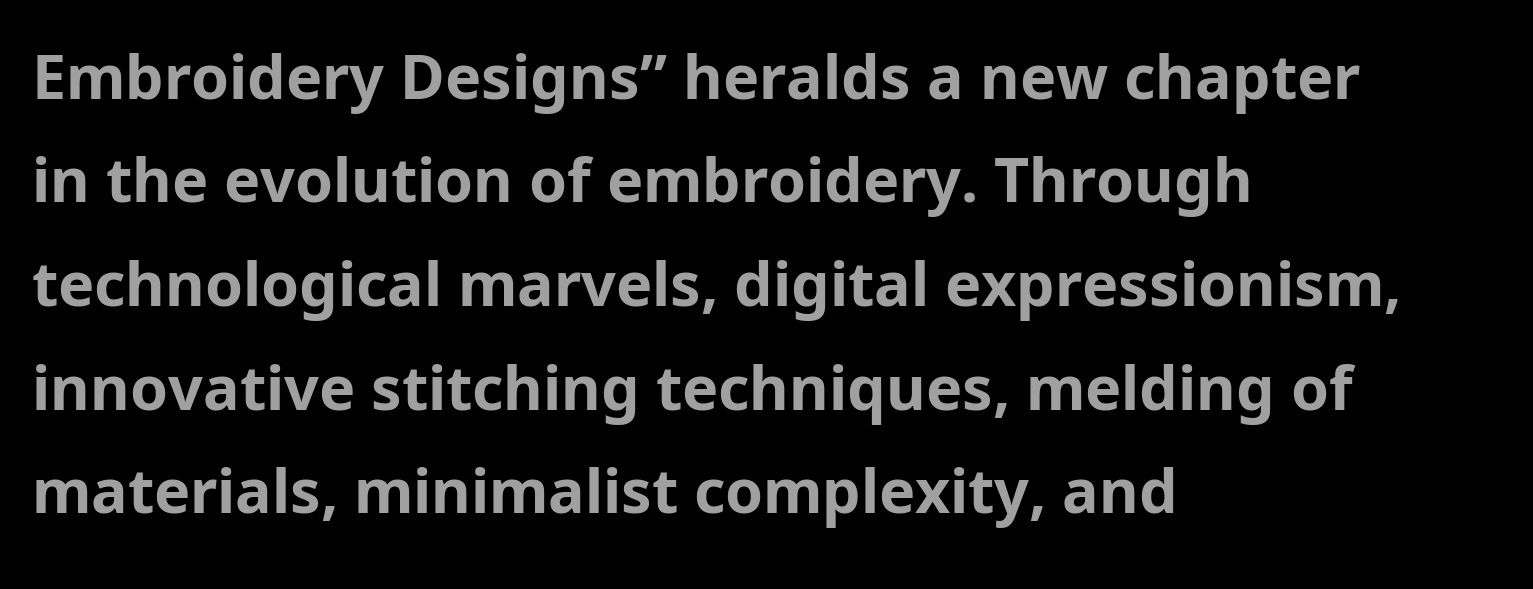Embroidery Designs” heralds a new chapter in the evolution of embroidery. Through technological marvels, digital expressionism, innovative stitching techniques, melding of materials, minimalist complexity, and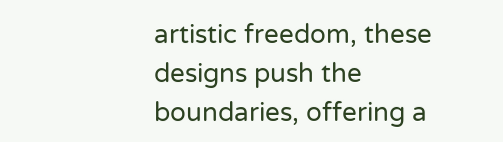artistic freedom, these designs push the boundaries, offering a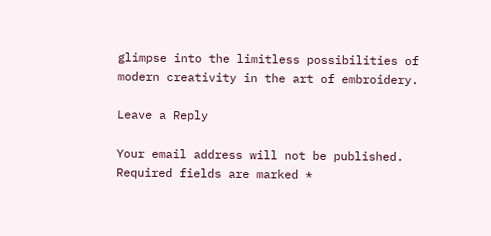glimpse into the limitless possibilities of modern creativity in the art of embroidery.

Leave a Reply

Your email address will not be published. Required fields are marked *